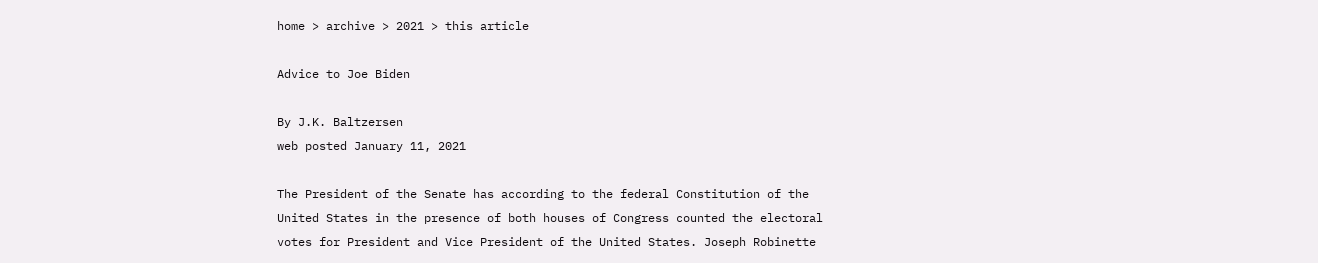home > archive > 2021 > this article

Advice to Joe Biden

By J.K. Baltzersen
web posted January 11, 2021

The President of the Senate has according to the federal Constitution of the United States in the presence of both houses of Congress counted the electoral votes for President and Vice President of the United States. Joseph Robinette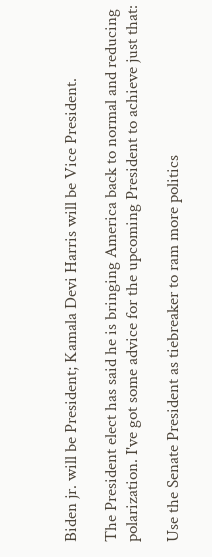Biden jr. will be President; Kamala Devi Harris will be Vice President.

The President elect has said he is bringing America back to normal and reducing polarization. I've got some advice for the upcoming President to achieve just that:

Use the Senate President as tiebreaker to ram more politics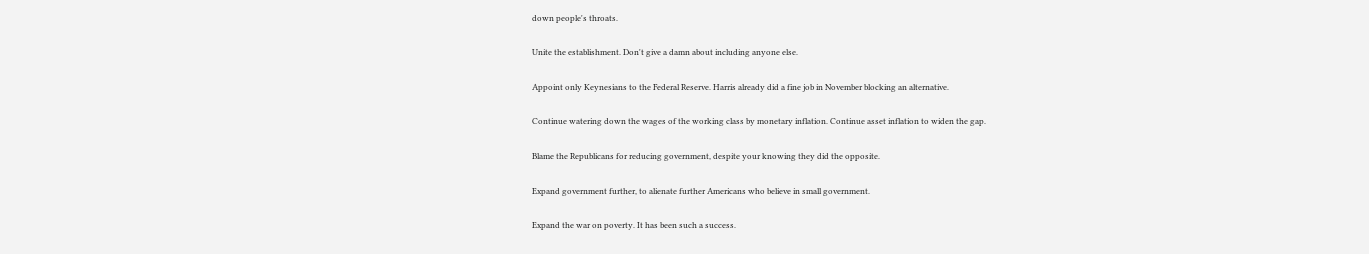down people's throats.

Unite the establishment. Don't give a damn about including anyone else.

Appoint only Keynesians to the Federal Reserve. Harris already did a fine job in November blocking an alternative.

Continue watering down the wages of the working class by monetary inflation. Continue asset inflation to widen the gap.

Blame the Republicans for reducing government, despite your knowing they did the opposite.

Expand government further, to alienate further Americans who believe in small government.

Expand the war on poverty. It has been such a success.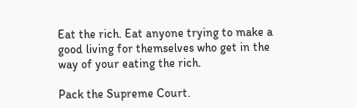Eat the rich. Eat anyone trying to make a good living for themselves who get in the way of your eating the rich.

Pack the Supreme Court.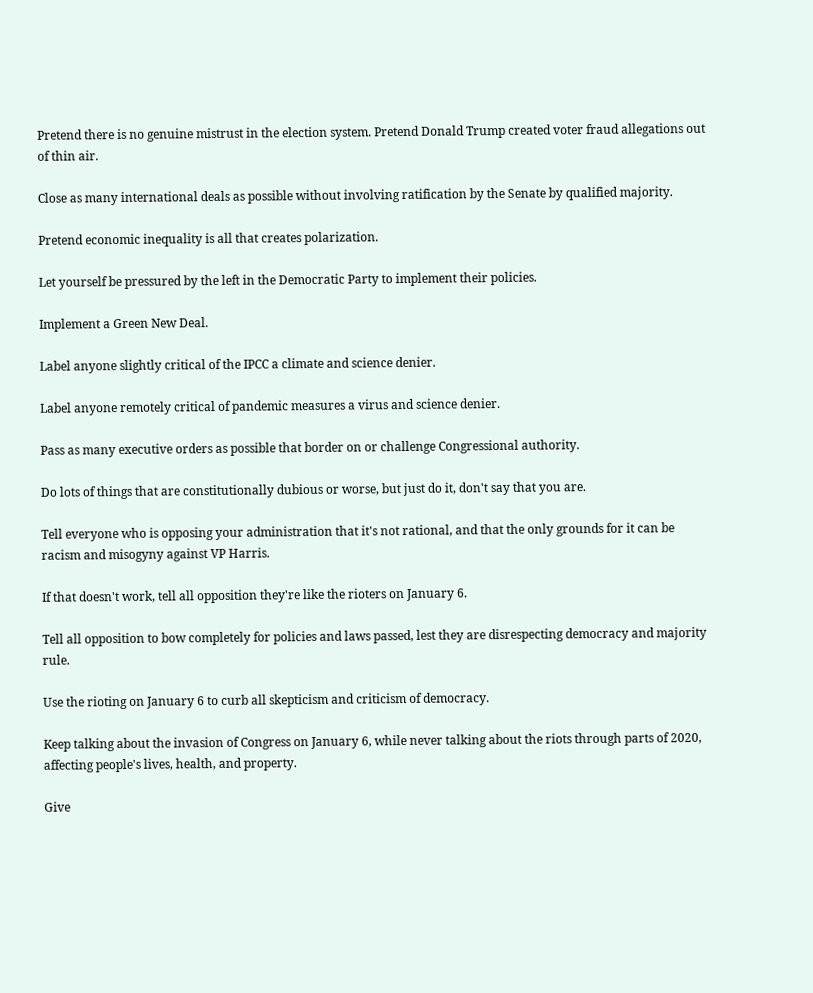Pretend there is no genuine mistrust in the election system. Pretend Donald Trump created voter fraud allegations out of thin air.

Close as many international deals as possible without involving ratification by the Senate by qualified majority.

Pretend economic inequality is all that creates polarization.

Let yourself be pressured by the left in the Democratic Party to implement their policies.

Implement a Green New Deal.

Label anyone slightly critical of the IPCC a climate and science denier.

Label anyone remotely critical of pandemic measures a virus and science denier.

Pass as many executive orders as possible that border on or challenge Congressional authority.

Do lots of things that are constitutionally dubious or worse, but just do it, don't say that you are.

Tell everyone who is opposing your administration that it's not rational, and that the only grounds for it can be racism and misogyny against VP Harris.

If that doesn't work, tell all opposition they're like the rioters on January 6.

Tell all opposition to bow completely for policies and laws passed, lest they are disrespecting democracy and majority rule.

Use the rioting on January 6 to curb all skepticism and criticism of democracy.

Keep talking about the invasion of Congress on January 6, while never talking about the riots through parts of 2020, affecting people's lives, health, and property.

Give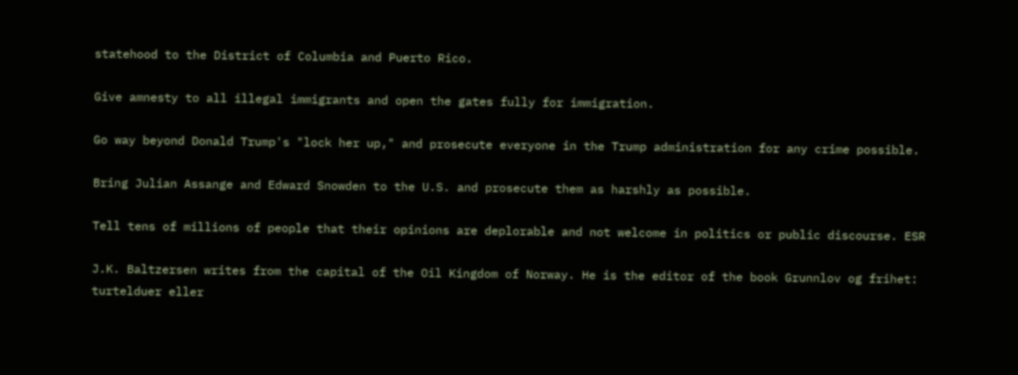statehood to the District of Columbia and Puerto Rico.

Give amnesty to all illegal immigrants and open the gates fully for immigration.

Go way beyond Donald Trump's "lock her up," and prosecute everyone in the Trump administration for any crime possible.

Bring Julian Assange and Edward Snowden to the U.S. and prosecute them as harshly as possible.

Tell tens of millions of people that their opinions are deplorable and not welcome in politics or public discourse. ESR

J.K. Baltzersen writes from the capital of the Oil Kingdom of Norway. He is the editor of the book Grunnlov og frihet: turtelduer eller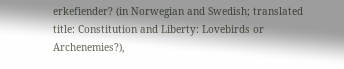erkefiender? (in Norwegian and Swedish; translated title: Constitution and Liberty: Lovebirds or Archenemies?),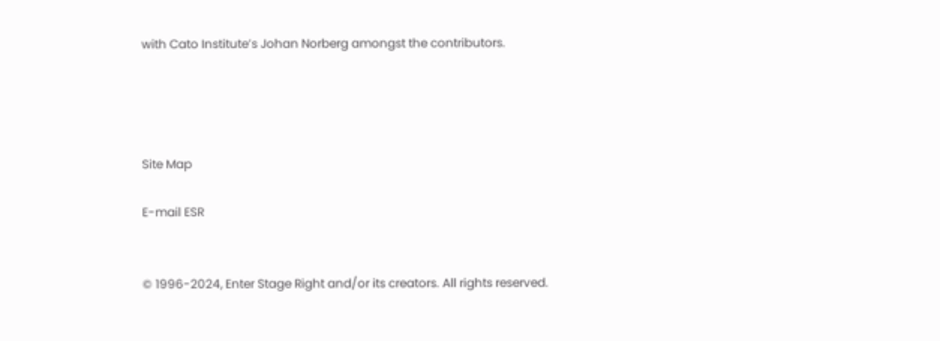with Cato Institute’s Johan Norberg amongst the contributors.




Site Map

E-mail ESR


© 1996-2024, Enter Stage Right and/or its creators. All rights reserved.